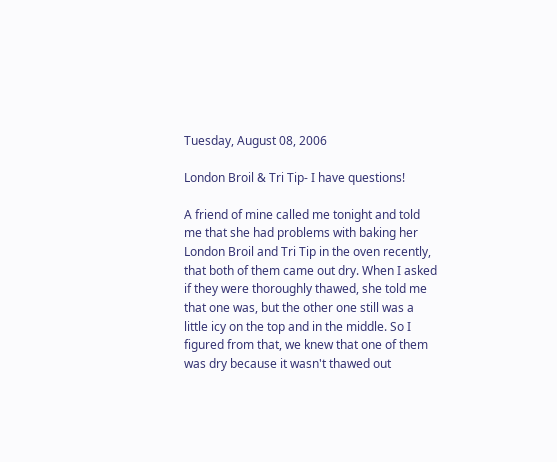Tuesday, August 08, 2006

London Broil & Tri Tip- I have questions!

A friend of mine called me tonight and told me that she had problems with baking her London Broil and Tri Tip in the oven recently, that both of them came out dry. When I asked if they were thoroughly thawed, she told me that one was, but the other one still was a little icy on the top and in the middle. So I figured from that, we knew that one of them was dry because it wasn't thawed out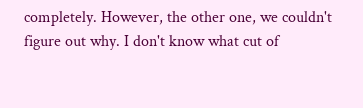completely. However, the other one, we couldn't figure out why. I don't know what cut of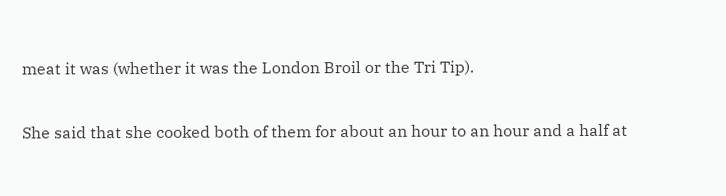meat it was (whether it was the London Broil or the Tri Tip).

She said that she cooked both of them for about an hour to an hour and a half at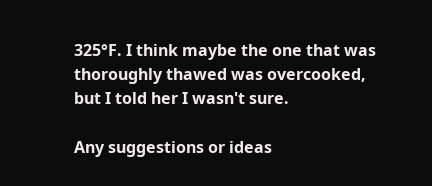325°F. I think maybe the one that was thoroughly thawed was overcooked, but I told her I wasn't sure.

Any suggestions or ideas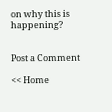on why this is happening?


Post a Comment

<< Home